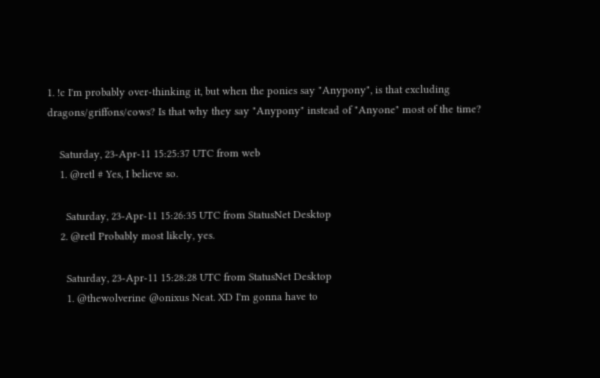1. !c I'm probably over-thinking it, but when the ponies say "Anypony", is that excluding dragons/griffons/cows? Is that why they say "Anypony" instead of "Anyone" most of the time?

    Saturday, 23-Apr-11 15:25:37 UTC from web
    1. @retl # Yes, I believe so.

      Saturday, 23-Apr-11 15:26:35 UTC from StatusNet Desktop
    2. @retl Probably most likely, yes.

      Saturday, 23-Apr-11 15:28:28 UTC from StatusNet Desktop
      1. @thewolverine @onixus Neat. XD I'm gonna have to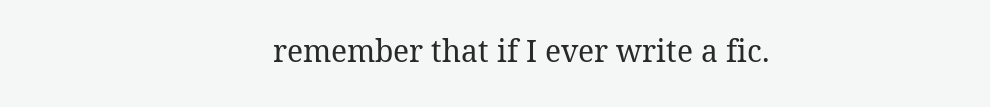remember that if I ever write a fic.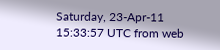Saturday, 23-Apr-11 15:33:57 UTC from web